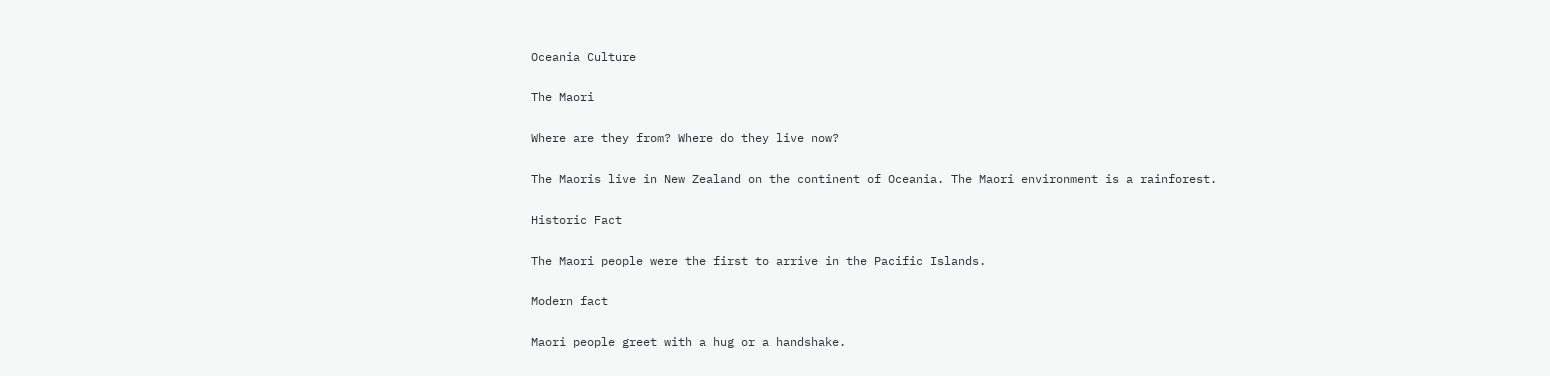Oceania Culture

The Maori

Where are they from? Where do they live now?

The Maoris live in New Zealand on the continent of Oceania. The Maori environment is a rainforest.

Historic Fact

The Maori people were the first to arrive in the Pacific Islands.

Modern fact

Maori people greet with a hug or a handshake.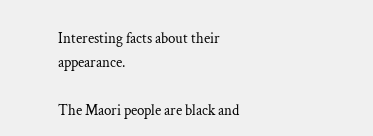Interesting facts about their appearance.

The Maori people are black and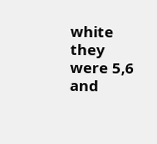white they were 5,6 and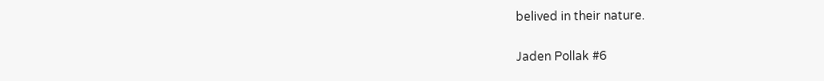belived in their nature.

Jaden Pollak #6